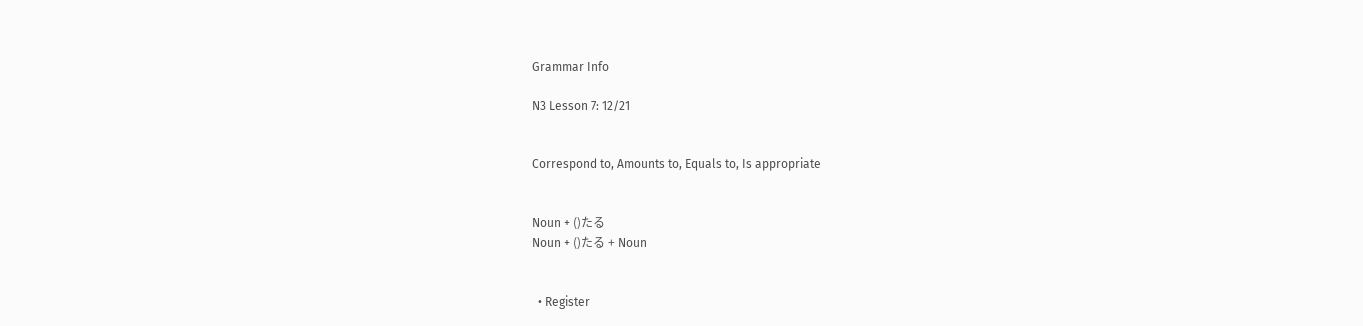Grammar Info

N3 Lesson 7: 12/21


Correspond to, Amounts to, Equals to, Is appropriate


Noun + ()たる
Noun + ()たる + Noun


  • Register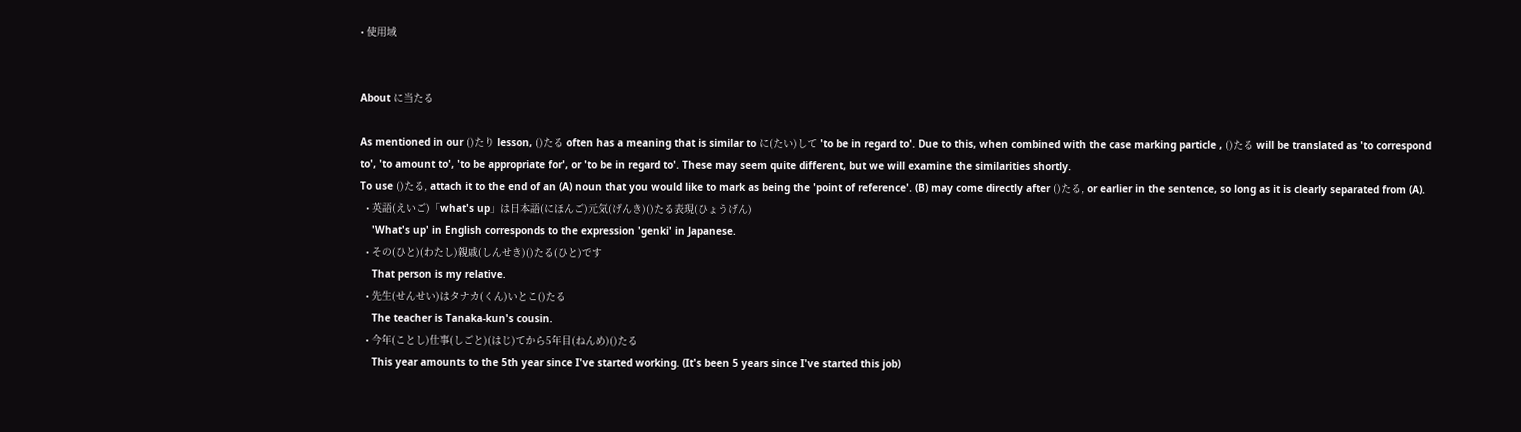• 使用域


About に当たる

As mentioned in our ()たり lesson, ()たる often has a meaning that is similar to に(たい)して 'to be in regard to'. Due to this, when combined with the case marking particle , ()たる will be translated as 'to correspond to', 'to amount to', 'to be appropriate for', or 'to be in regard to'. These may seem quite different, but we will examine the similarities shortly.
To use ()たる, attach it to the end of an (A) noun that you would like to mark as being the 'point of reference'. (B) may come directly after ()たる, or earlier in the sentence, so long as it is clearly separated from (A).
  • 英語(えいご)「what's up」は日本語(にほんご)元気(げんき)()たる表現(ひょうげん)
    'What's up' in English corresponds to the expression 'genki' in Japanese.
  • その(ひと)(わたし)親戚(しんせき)()たる(ひと)です
    That person is my relative.
  • 先生(せんせい)はタナカ(くん)いとこ()たる
    The teacher is Tanaka-kun's cousin.
  • 今年(ことし)仕事(しごと)(はじ)てから5年目(ねんめ)()たる
    This year amounts to the 5th year since I've started working. (It's been 5 years since I've started this job)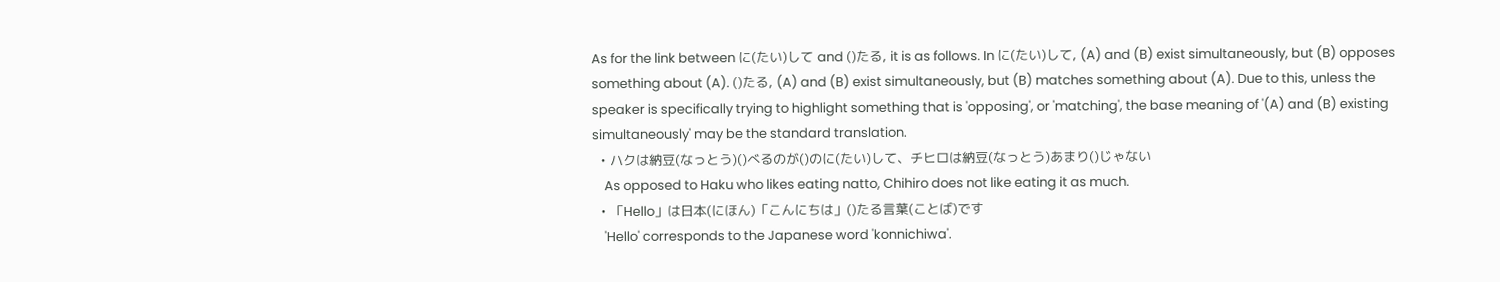As for the link between に(たい)して and ()たる, it is as follows. In に(たい)して, (A) and (B) exist simultaneously, but (B) opposes something about (A). ()たる, (A) and (B) exist simultaneously, but (B) matches something about (A). Due to this, unless the speaker is specifically trying to highlight something that is 'opposing', or 'matching', the base meaning of '(A) and (B) existing simultaneously' may be the standard translation.
  • ハクは納豆(なっとう)()べるのが()のに(たい)して、チヒロは納豆(なっとう)あまり()じゃない
    As opposed to Haku who likes eating natto, Chihiro does not like eating it as much.
  • 「Hello」は日本(にほん)「こんにちは」()たる言葉(ことば)です
    'Hello' corresponds to the Japanese word 'konnichiwa'.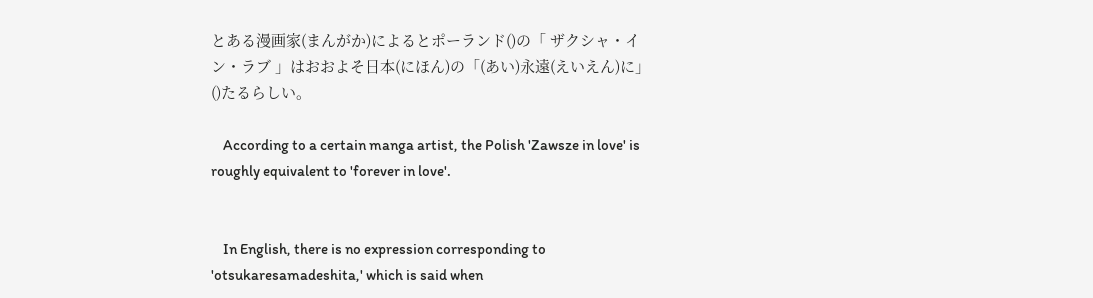とある漫画家(まんがか)によるとポーランド()の「 ザクシャ・イン・ラブ 」はおおよそ日本(にほん)の「(あい)永遠(えいえん)に」()たるらしい。

    According to a certain manga artist, the Polish 'Zawsze in love' is roughly equivalent to 'forever in love'.


    In English, there is no expression corresponding to 'otsukaresamadeshita,' which is said when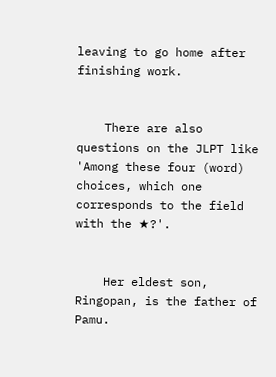leaving to go home after finishing work.


    There are also questions on the JLPT like 'Among these four (word) choices, which one corresponds to the field with the ★?'.


    Her eldest son, Ringopan, is the father of Pamu.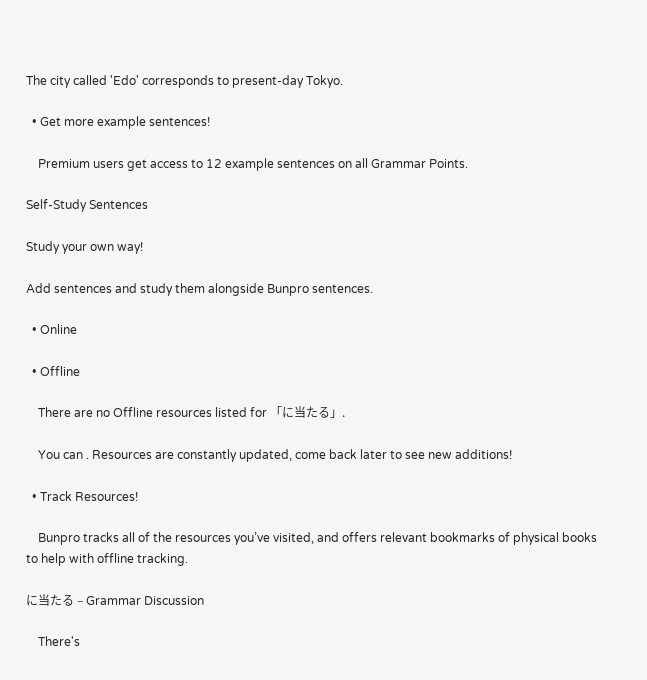The city called 'Edo' corresponds to present-day Tokyo.

  • Get more example sentences!

    Premium users get access to 12 example sentences on all Grammar Points.

Self-Study Sentences

Study your own way!

Add sentences and study them alongside Bunpro sentences.

  • Online

  • Offline

    There are no Offline resources listed for 「に当たる」.

    You can . Resources are constantly updated, come back later to see new additions!

  • Track Resources!

    Bunpro tracks all of the resources you’ve visited, and offers relevant bookmarks of physical books to help with offline tracking.

に当たる – Grammar Discussion

    There's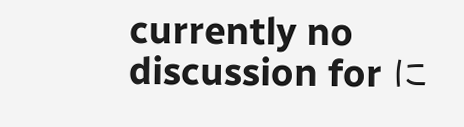currently no discussion for に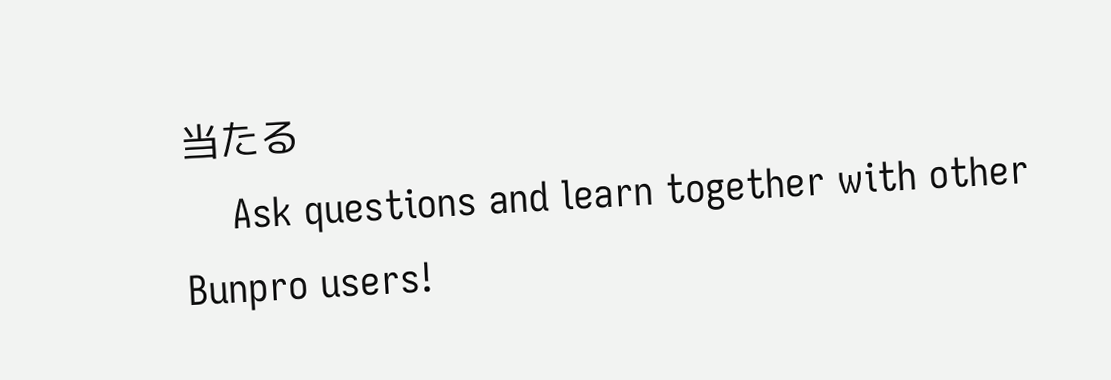当たる
    Ask questions and learn together with other Bunpro users!